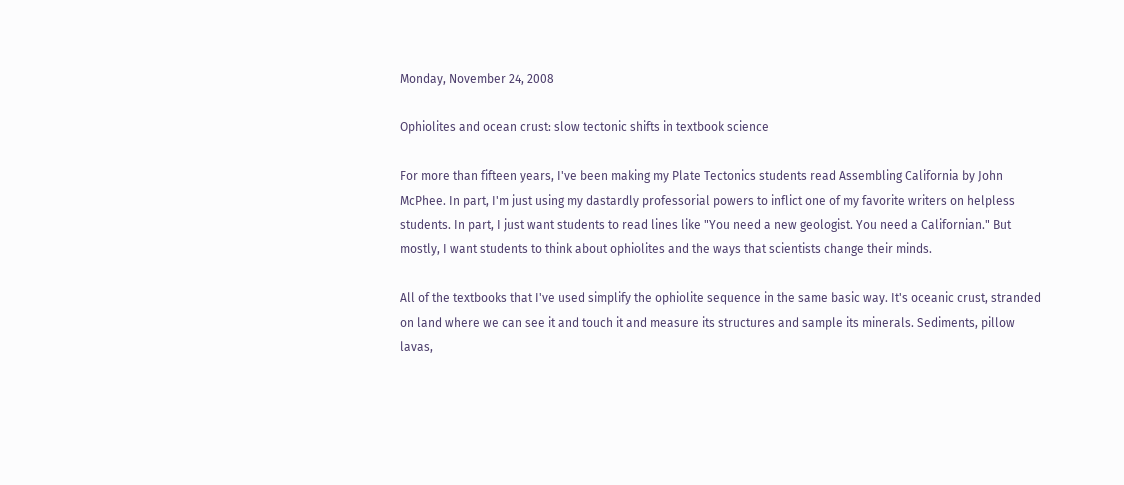Monday, November 24, 2008

Ophiolites and ocean crust: slow tectonic shifts in textbook science

For more than fifteen years, I've been making my Plate Tectonics students read Assembling California by John McPhee. In part, I'm just using my dastardly professorial powers to inflict one of my favorite writers on helpless students. In part, I just want students to read lines like "You need a new geologist. You need a Californian." But mostly, I want students to think about ophiolites and the ways that scientists change their minds.

All of the textbooks that I've used simplify the ophiolite sequence in the same basic way. It's oceanic crust, stranded on land where we can see it and touch it and measure its structures and sample its minerals. Sediments, pillow lavas,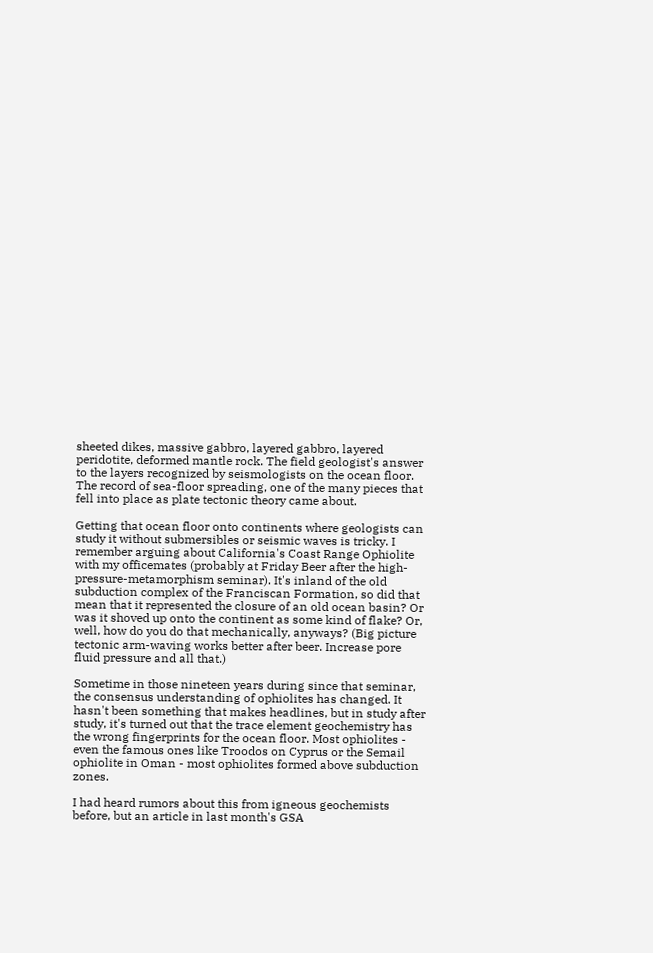sheeted dikes, massive gabbro, layered gabbro, layered peridotite, deformed mantle rock. The field geologist's answer to the layers recognized by seismologists on the ocean floor. The record of sea-floor spreading, one of the many pieces that fell into place as plate tectonic theory came about.

Getting that ocean floor onto continents where geologists can study it without submersibles or seismic waves is tricky. I remember arguing about California's Coast Range Ophiolite with my officemates (probably at Friday Beer after the high-pressure-metamorphism seminar). It's inland of the old subduction complex of the Franciscan Formation, so did that mean that it represented the closure of an old ocean basin? Or was it shoved up onto the continent as some kind of flake? Or, well, how do you do that mechanically, anyways? (Big picture tectonic arm-waving works better after beer. Increase pore fluid pressure and all that.)

Sometime in those nineteen years during since that seminar, the consensus understanding of ophiolites has changed. It hasn't been something that makes headlines, but in study after study, it's turned out that the trace element geochemistry has the wrong fingerprints for the ocean floor. Most ophiolites - even the famous ones like Troodos on Cyprus or the Semail ophiolite in Oman - most ophiolites formed above subduction zones.

I had heard rumors about this from igneous geochemists before, but an article in last month's GSA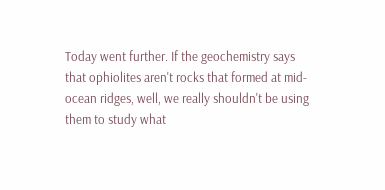Today went further. If the geochemistry says that ophiolites aren't rocks that formed at mid-ocean ridges, well, we really shouldn't be using them to study what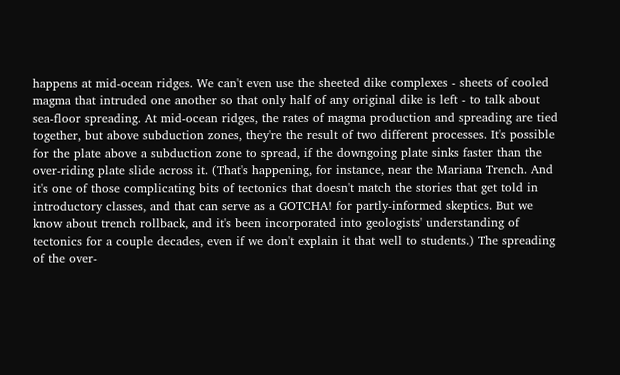happens at mid-ocean ridges. We can't even use the sheeted dike complexes - sheets of cooled magma that intruded one another so that only half of any original dike is left - to talk about sea-floor spreading. At mid-ocean ridges, the rates of magma production and spreading are tied together, but above subduction zones, they're the result of two different processes. It's possible for the plate above a subduction zone to spread, if the downgoing plate sinks faster than the over-riding plate slide across it. (That's happening, for instance, near the Mariana Trench. And it's one of those complicating bits of tectonics that doesn't match the stories that get told in introductory classes, and that can serve as a GOTCHA! for partly-informed skeptics. But we know about trench rollback, and it's been incorporated into geologists' understanding of tectonics for a couple decades, even if we don't explain it that well to students.) The spreading of the over-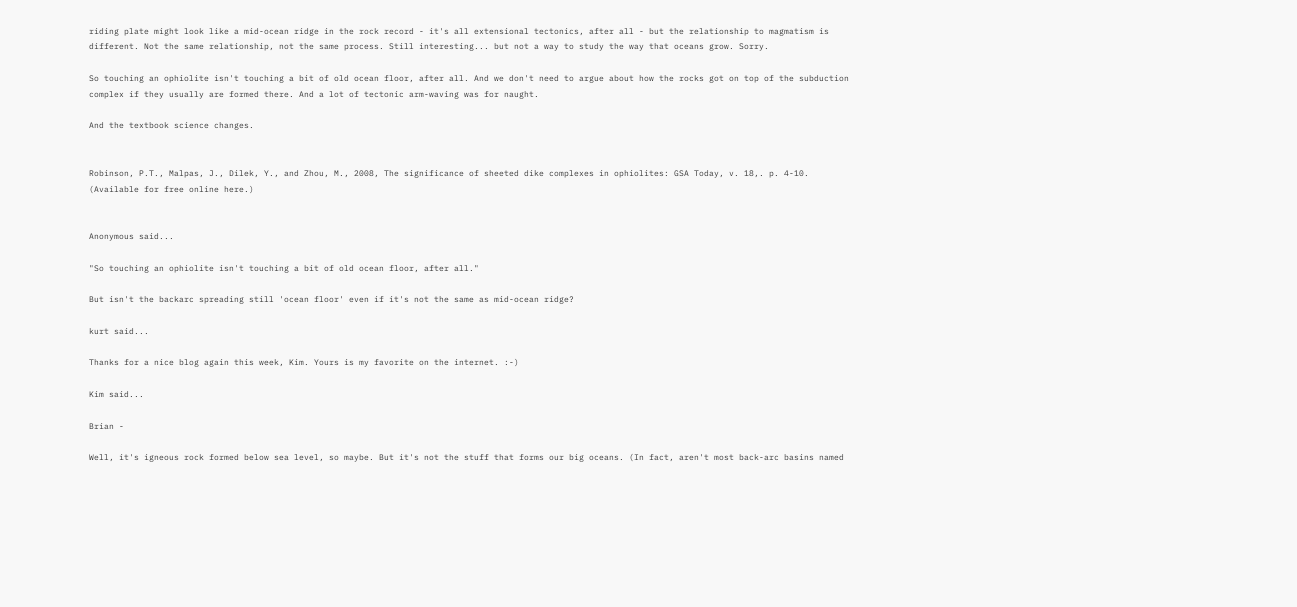riding plate might look like a mid-ocean ridge in the rock record - it's all extensional tectonics, after all - but the relationship to magmatism is different. Not the same relationship, not the same process. Still interesting... but not a way to study the way that oceans grow. Sorry.

So touching an ophiolite isn't touching a bit of old ocean floor, after all. And we don't need to argue about how the rocks got on top of the subduction complex if they usually are formed there. And a lot of tectonic arm-waving was for naught.

And the textbook science changes.


Robinson, P.T., Malpas, J., Dilek, Y., and Zhou, M., 2008, The significance of sheeted dike complexes in ophiolites: GSA Today, v. 18,. p. 4-10. (Available for free online here.)


Anonymous said...

"So touching an ophiolite isn't touching a bit of old ocean floor, after all."

But isn't the backarc spreading still 'ocean floor' even if it's not the same as mid-ocean ridge?

kurt said...

Thanks for a nice blog again this week, Kim. Yours is my favorite on the internet. :-)

Kim said...

Brian -

Well, it's igneous rock formed below sea level, so maybe. But it's not the stuff that forms our big oceans. (In fact, aren't most back-arc basins named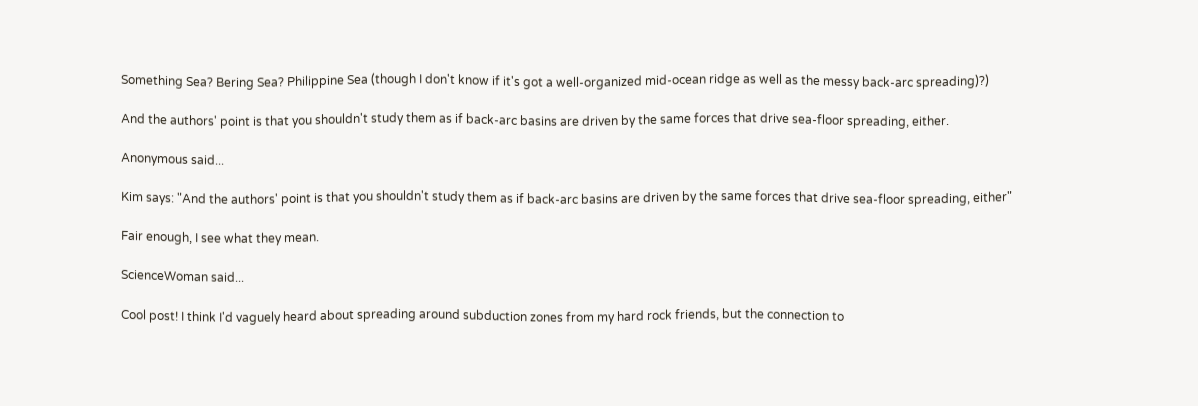Something Sea? Bering Sea? Philippine Sea (though I don't know if it's got a well-organized mid-ocean ridge as well as the messy back-arc spreading)?)

And the authors' point is that you shouldn't study them as if back-arc basins are driven by the same forces that drive sea-floor spreading, either.

Anonymous said...

Kim says: "And the authors' point is that you shouldn't study them as if back-arc basins are driven by the same forces that drive sea-floor spreading, either"

Fair enough, I see what they mean.

ScienceWoman said...

Cool post! I think I'd vaguely heard about spreading around subduction zones from my hard rock friends, but the connection to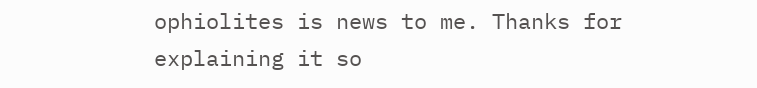ophiolites is news to me. Thanks for explaining it so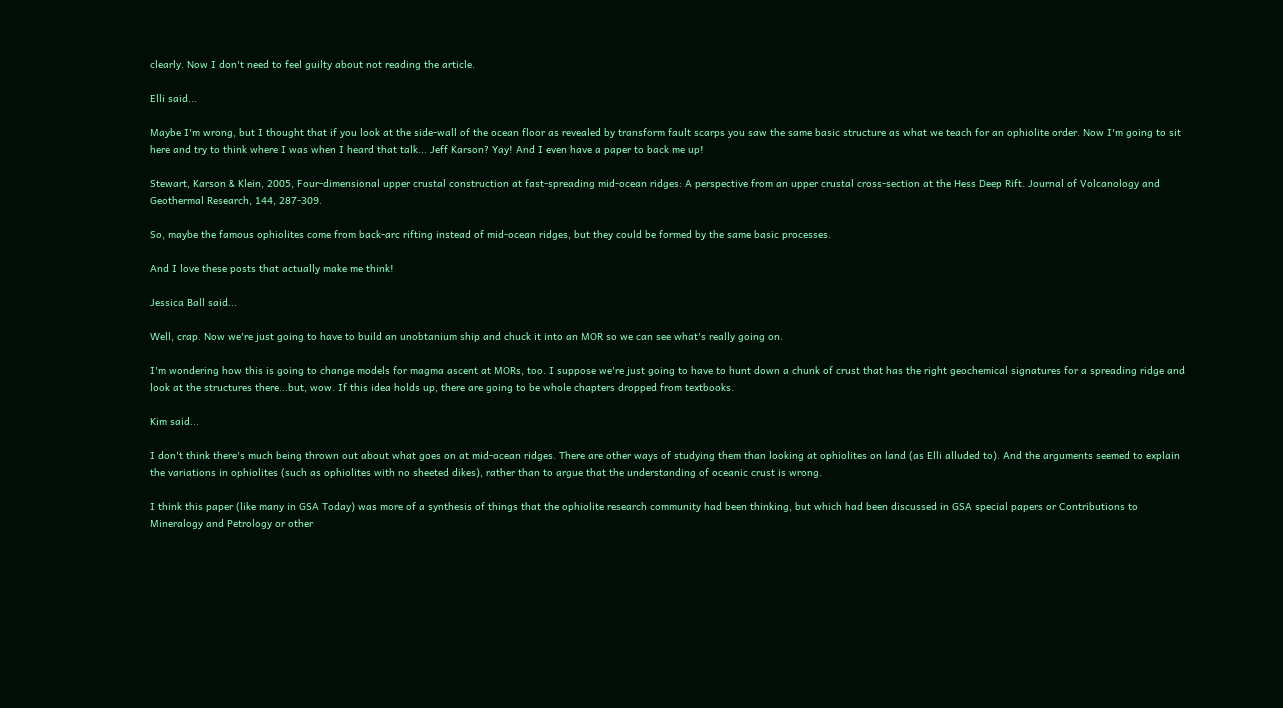clearly. Now I don't need to feel guilty about not reading the article.

Elli said...

Maybe I'm wrong, but I thought that if you look at the side-wall of the ocean floor as revealed by transform fault scarps you saw the same basic structure as what we teach for an ophiolite order. Now I'm going to sit here and try to think where I was when I heard that talk... Jeff Karson? Yay! And I even have a paper to back me up!

Stewart, Karson & Klein, 2005, Four-dimensional upper crustal construction at fast-spreading mid-ocean ridges: A perspective from an upper crustal cross-section at the Hess Deep Rift. Journal of Volcanology and Geothermal Research, 144, 287-309.

So, maybe the famous ophiolites come from back-arc rifting instead of mid-ocean ridges, but they could be formed by the same basic processes.

And I love these posts that actually make me think!

Jessica Ball said...

Well, crap. Now we're just going to have to build an unobtanium ship and chuck it into an MOR so we can see what's really going on.

I'm wondering how this is going to change models for magma ascent at MORs, too. I suppose we're just going to have to hunt down a chunk of crust that has the right geochemical signatures for a spreading ridge and look at the structures there...but, wow. If this idea holds up, there are going to be whole chapters dropped from textbooks.

Kim said...

I don't think there's much being thrown out about what goes on at mid-ocean ridges. There are other ways of studying them than looking at ophiolites on land (as Elli alluded to). And the arguments seemed to explain the variations in ophiolites (such as ophiolites with no sheeted dikes), rather than to argue that the understanding of oceanic crust is wrong.

I think this paper (like many in GSA Today) was more of a synthesis of things that the ophiolite research community had been thinking, but which had been discussed in GSA special papers or Contributions to Mineralogy and Petrology or other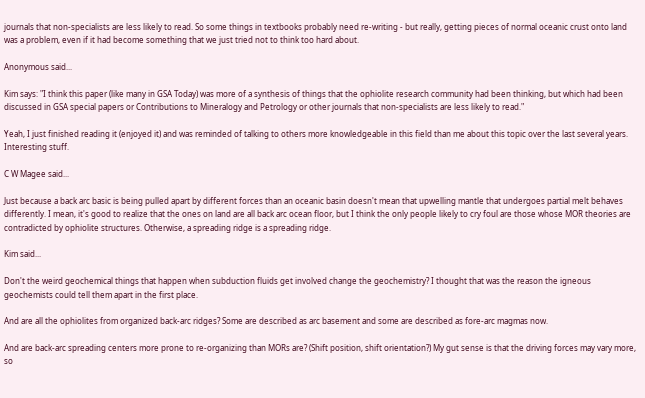journals that non-specialists are less likely to read. So some things in textbooks probably need re-writing - but really, getting pieces of normal oceanic crust onto land was a problem, even if it had become something that we just tried not to think too hard about.

Anonymous said...

Kim says: "I think this paper (like many in GSA Today) was more of a synthesis of things that the ophiolite research community had been thinking, but which had been discussed in GSA special papers or Contributions to Mineralogy and Petrology or other journals that non-specialists are less likely to read."

Yeah, I just finished reading it (enjoyed it) and was reminded of talking to others more knowledgeable in this field than me about this topic over the last several years. Interesting stuff.

C W Magee said...

Just because a back arc basic is being pulled apart by different forces than an oceanic basin doesn't mean that upwelling mantle that undergoes partial melt behaves differently. I mean, it's good to realize that the ones on land are all back arc ocean floor, but I think the only people likely to cry foul are those whose MOR theories are contradicted by ophiolite structures. Otherwise, a spreading ridge is a spreading ridge.

Kim said...

Don't the weird geochemical things that happen when subduction fluids get involved change the geochemistry? I thought that was the reason the igneous geochemists could tell them apart in the first place.

And are all the ophiolites from organized back-arc ridges? Some are described as arc basement and some are described as fore-arc magmas now.

And are back-arc spreading centers more prone to re-organizing than MORs are? (Shift position, shift orientation?) My gut sense is that the driving forces may vary more, so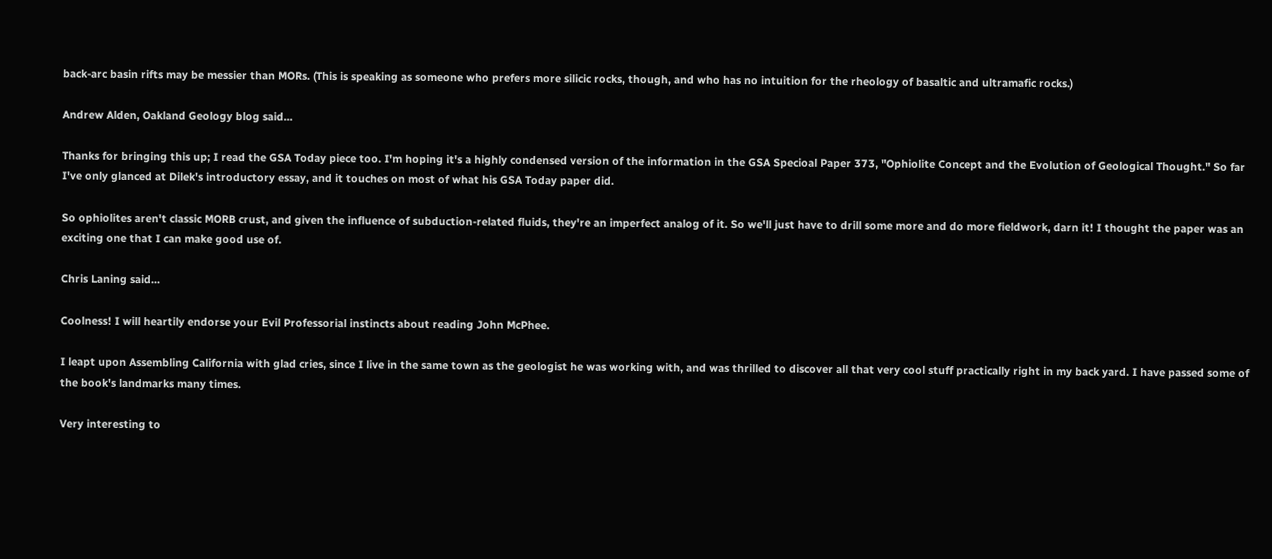back-arc basin rifts may be messier than MORs. (This is speaking as someone who prefers more silicic rocks, though, and who has no intuition for the rheology of basaltic and ultramafic rocks.)

Andrew Alden, Oakland Geology blog said...

Thanks for bringing this up; I read the GSA Today piece too. I'm hoping it's a highly condensed version of the information in the GSA Specioal Paper 373, "Ophiolite Concept and the Evolution of Geological Thought." So far I've only glanced at Dilek's introductory essay, and it touches on most of what his GSA Today paper did.

So ophiolites aren't classic MORB crust, and given the influence of subduction-related fluids, they're an imperfect analog of it. So we'll just have to drill some more and do more fieldwork, darn it! I thought the paper was an exciting one that I can make good use of.

Chris Laning said...

Coolness! I will heartily endorse your Evil Professorial instincts about reading John McPhee.

I leapt upon Assembling California with glad cries, since I live in the same town as the geologist he was working with, and was thrilled to discover all that very cool stuff practically right in my back yard. I have passed some of the book's landmarks many times.

Very interesting to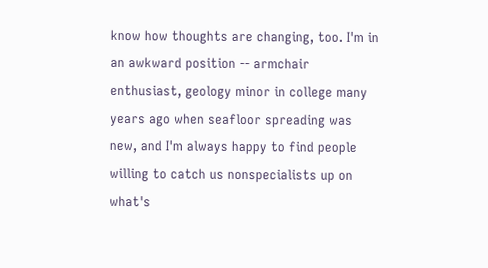know how thoughts are changing, too. I'm in an awkward position -- armchair enthusiast, geology minor in college many years ago when seafloor spreading was new, and I'm always happy to find people willing to catch us nonspecialists up on what's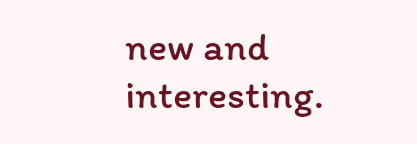new and interesting.